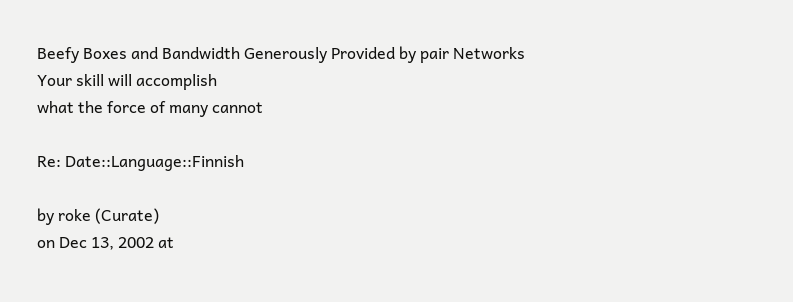Beefy Boxes and Bandwidth Generously Provided by pair Networks
Your skill will accomplish
what the force of many cannot

Re: Date::Language::Finnish

by roke (Curate)
on Dec 13, 2002 at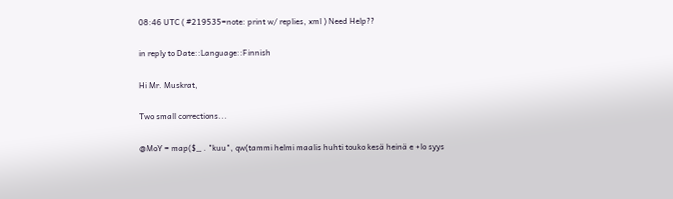08:46 UTC ( #219535=note: print w/ replies, xml ) Need Help??

in reply to Date::Language::Finnish

Hi Mr. Muskrat,

Two small corrections...

@MoY = map($_ . "kuu", qw(tammi helmi maalis huhti touko kesä heinä e +lo syys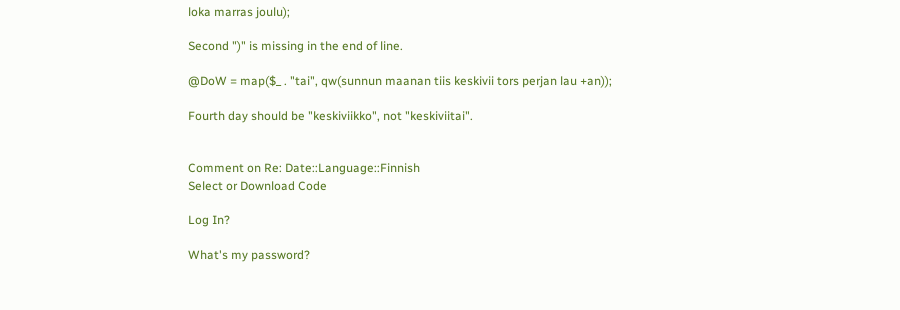loka marras joulu);

Second ")" is missing in the end of line.

@DoW = map($_ . "tai", qw(sunnun maanan tiis keskivii tors perjan lau +an));

Fourth day should be "keskiviikko", not "keskiviitai".


Comment on Re: Date::Language::Finnish
Select or Download Code

Log In?

What's my password?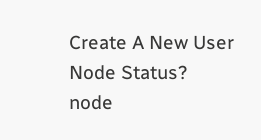Create A New User
Node Status?
node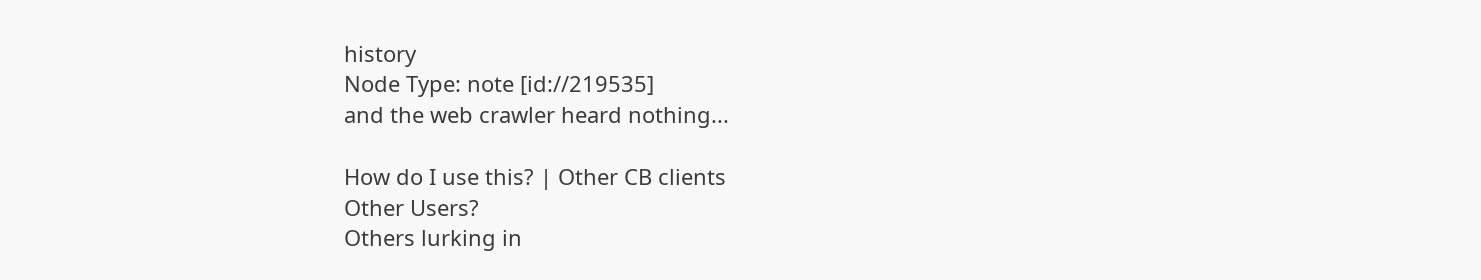history
Node Type: note [id://219535]
and the web crawler heard nothing...

How do I use this? | Other CB clients
Other Users?
Others lurking in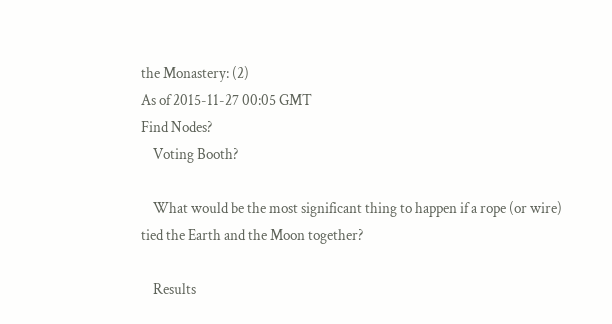the Monastery: (2)
As of 2015-11-27 00:05 GMT
Find Nodes?
    Voting Booth?

    What would be the most significant thing to happen if a rope (or wire) tied the Earth and the Moon together?

    Results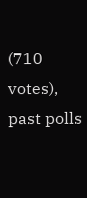(710 votes), past polls